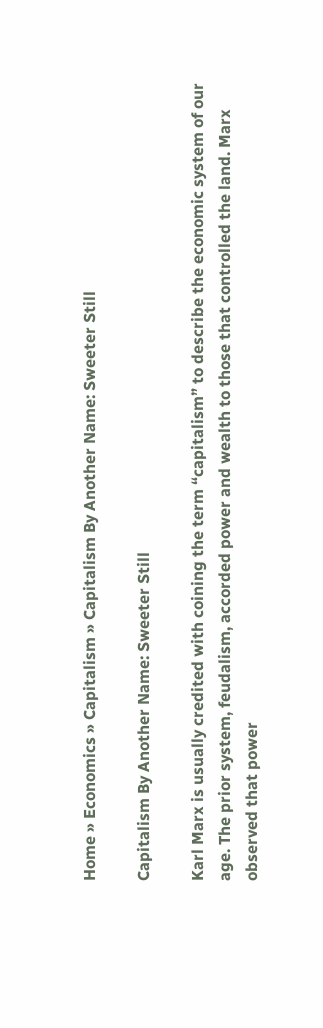Home » Economics » Capitalism » Capitalism By Another Name: Sweeter Still

Capitalism By Another Name: Sweeter Still

Karl Marx is usually credited with coining the term “capitalism” to describe the economic system of our age. The prior system, feudalism, accorded power and wealth to those that controlled the land. Marx observed that power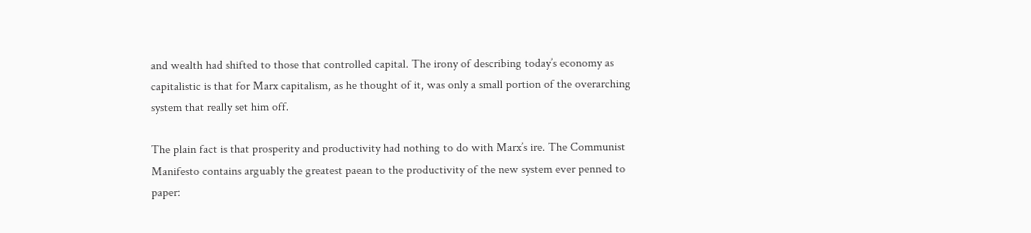and wealth had shifted to those that controlled capital. The irony of describing today’s economy as capitalistic is that for Marx capitalism, as he thought of it, was only a small portion of the overarching system that really set him off.

The plain fact is that prosperity and productivity had nothing to do with Marx’s ire. The Communist Manifesto contains arguably the greatest paean to the productivity of the new system ever penned to paper: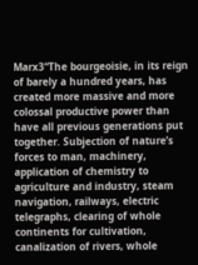Marx3“The bourgeoisie, in its reign of barely a hundred years, has created more massive and more colossal productive power than have all previous generations put together. Subjection of nature’s forces to man, machinery, application of chemistry to agriculture and industry, steam navigation, railways, electric telegraphs, clearing of whole continents for cultivation, canalization of rivers, whole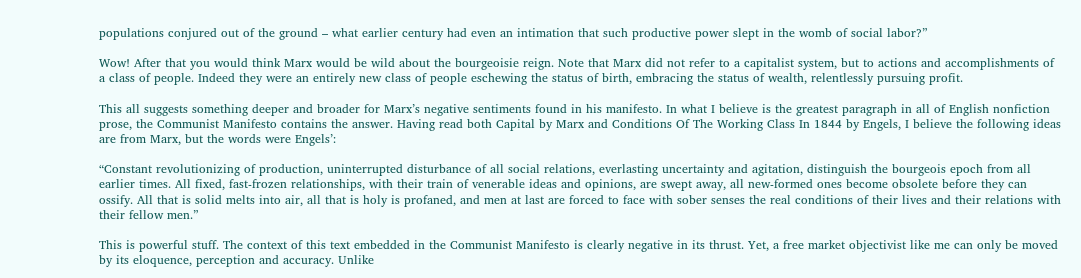populations conjured out of the ground – what earlier century had even an intimation that such productive power slept in the womb of social labor?”

Wow! After that you would think Marx would be wild about the bourgeoisie reign. Note that Marx did not refer to a capitalist system, but to actions and accomplishments of a class of people. Indeed they were an entirely new class of people eschewing the status of birth, embracing the status of wealth, relentlessly pursuing profit.

This all suggests something deeper and broader for Marx’s negative sentiments found in his manifesto. In what I believe is the greatest paragraph in all of English nonfiction prose, the Communist Manifesto contains the answer. Having read both Capital by Marx and Conditions Of The Working Class In 1844 by Engels, I believe the following ideas are from Marx, but the words were Engels’:

“Constant revolutionizing of production, uninterrupted disturbance of all social relations, everlasting uncertainty and agitation, distinguish the bourgeois epoch from all earlier times. All fixed, fast-frozen relationships, with their train of venerable ideas and opinions, are swept away, all new-formed ones become obsolete before they can ossify. All that is solid melts into air, all that is holy is profaned, and men at last are forced to face with sober senses the real conditions of their lives and their relations with their fellow men.”

This is powerful stuff. The context of this text embedded in the Communist Manifesto is clearly negative in its thrust. Yet, a free market objectivist like me can only be moved by its eloquence, perception and accuracy. Unlike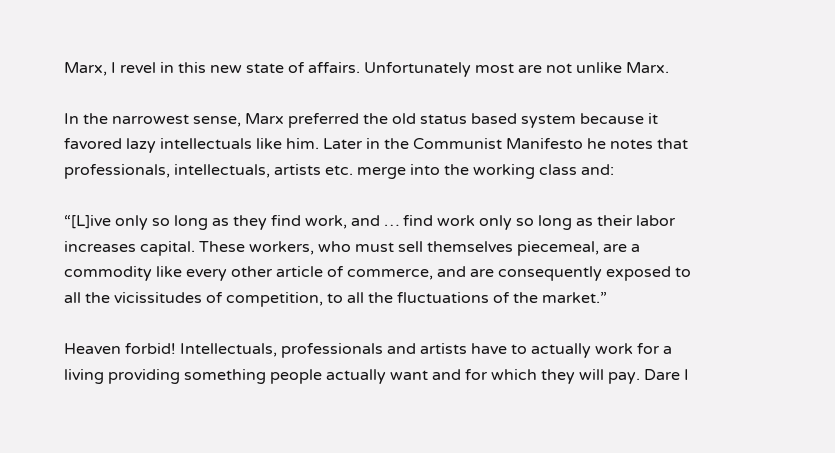Marx, I revel in this new state of affairs. Unfortunately most are not unlike Marx.

In the narrowest sense, Marx preferred the old status based system because it favored lazy intellectuals like him. Later in the Communist Manifesto he notes that professionals, intellectuals, artists etc. merge into the working class and:

“[L]ive only so long as they find work, and … find work only so long as their labor increases capital. These workers, who must sell themselves piecemeal, are a commodity like every other article of commerce, and are consequently exposed to all the vicissitudes of competition, to all the fluctuations of the market.”

Heaven forbid! Intellectuals, professionals and artists have to actually work for a living providing something people actually want and for which they will pay. Dare I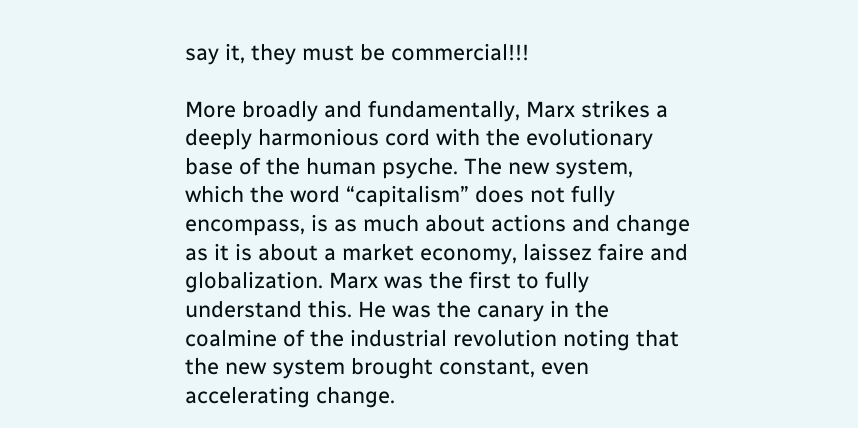say it, they must be commercial!!!

More broadly and fundamentally, Marx strikes a deeply harmonious cord with the evolutionary base of the human psyche. The new system, which the word “capitalism” does not fully encompass, is as much about actions and change as it is about a market economy, laissez faire and globalization. Marx was the first to fully understand this. He was the canary in the coalmine of the industrial revolution noting that the new system brought constant, even accelerating change.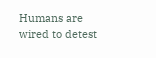Humans are wired to detest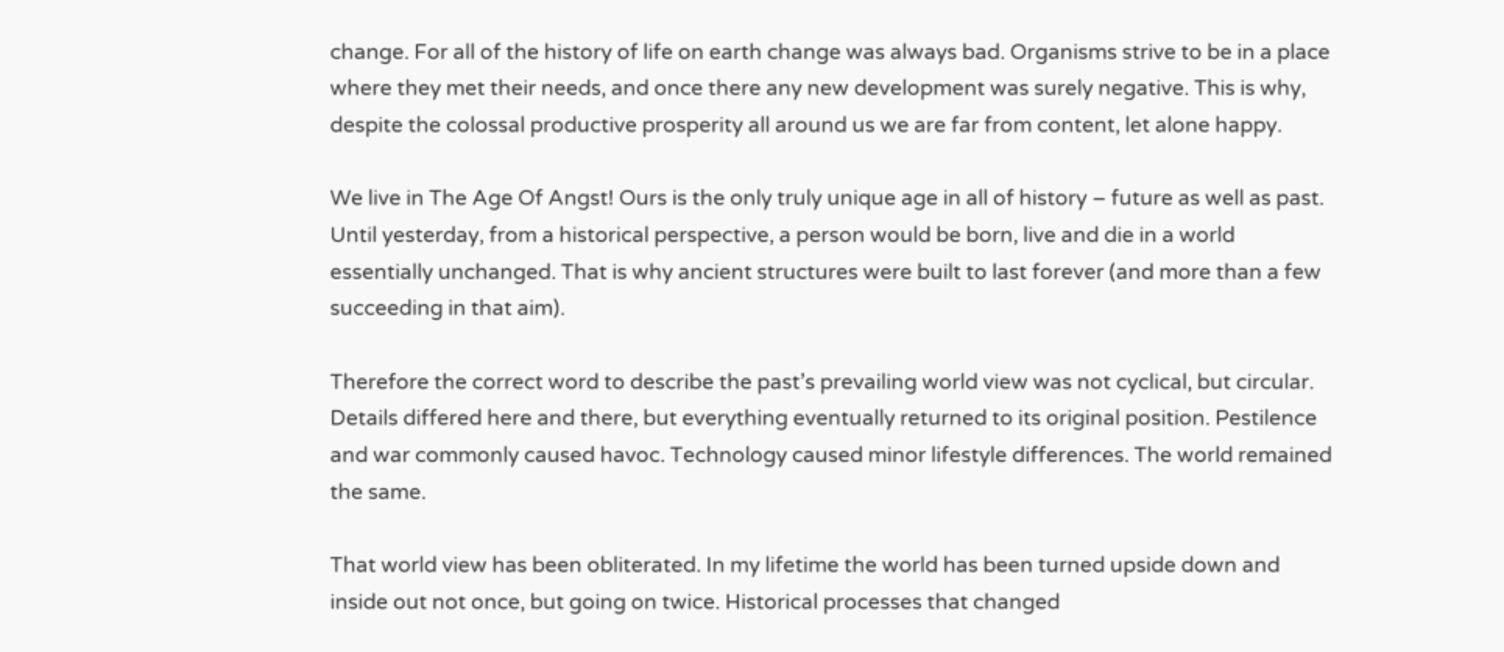change. For all of the history of life on earth change was always bad. Organisms strive to be in a place where they met their needs, and once there any new development was surely negative. This is why, despite the colossal productive prosperity all around us we are far from content, let alone happy.

We live in The Age Of Angst! Ours is the only truly unique age in all of history – future as well as past. Until yesterday, from a historical perspective, a person would be born, live and die in a world essentially unchanged. That is why ancient structures were built to last forever (and more than a few succeeding in that aim).

Therefore the correct word to describe the past’s prevailing world view was not cyclical, but circular. Details differed here and there, but everything eventually returned to its original position. Pestilence and war commonly caused havoc. Technology caused minor lifestyle differences. The world remained the same.

That world view has been obliterated. In my lifetime the world has been turned upside down and inside out not once, but going on twice. Historical processes that changed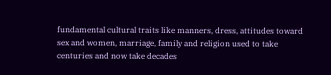fundamental cultural traits like manners, dress, attitudes toward sex and women, marriage, family and religion used to take centuries and now take decades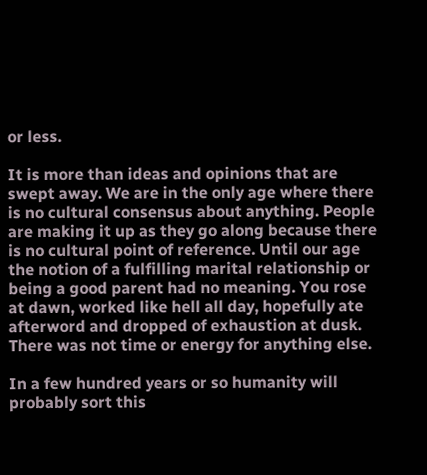or less.

It is more than ideas and opinions that are swept away. We are in the only age where there is no cultural consensus about anything. People are making it up as they go along because there is no cultural point of reference. Until our age the notion of a fulfilling marital relationship or being a good parent had no meaning. You rose at dawn, worked like hell all day, hopefully ate afterword and dropped of exhaustion at dusk. There was not time or energy for anything else.

In a few hundred years or so humanity will probably sort this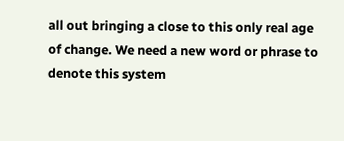all out bringing a close to this only real age of change. We need a new word or phrase to denote this system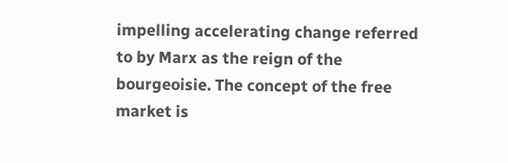impelling accelerating change referred to by Marx as the reign of the bourgeoisie. The concept of the free market is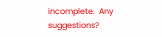incomplete.  Any suggestions?